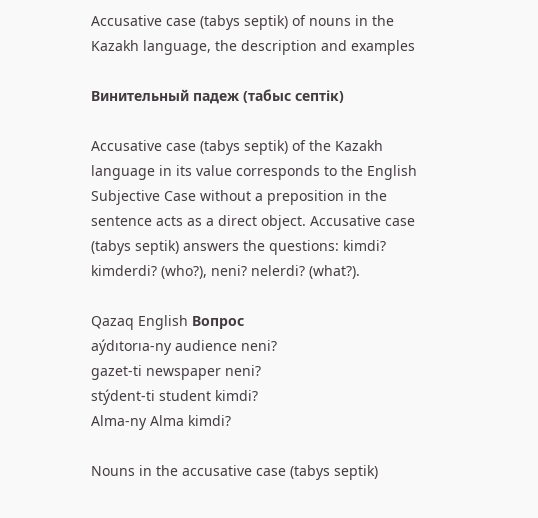Accusative case (tabys septik) of nouns in the Kazakh language, the description and examples

Винительный падеж (табыс септік)

Accusative case (tabys septik) of the Kazakh language in its value corresponds to the English Subjective Case without a preposition in the sentence acts as a direct object. Accusative case (tabys septik) answers the questions: kimdi? kimderdi? (who?), neni? nelerdi? (what?).

Qazaq English Вопрос
aýdıtorıa-ny audience neni?
gazet-ti newspaper neni?
stýdent-ti student kimdi?
Alma-ny Alma kimdi?

Nouns in the accusative case (tabys septik)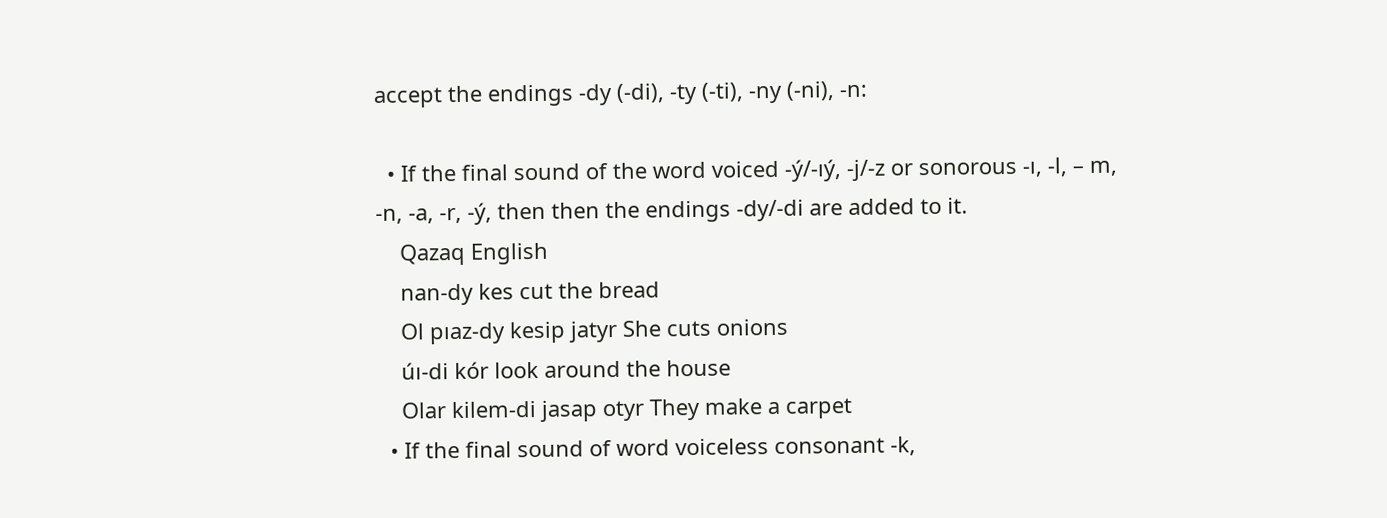accept the endings -dy (-di), -ty (-ti), -ny (-ni), -n:

  • If the final sound of the word voiced -ý/-ıý, -j/-z or sonorous -ı, -l, – m, -n, -a, -r, -ý, then then the endings -dy/-di are added to it.
    Qazaq English
    nan-dy kes cut the bread
    Ol pıaz-dy kesip jatyr She cuts onions
    úı-di kór look around the house
    Olar kilem-di jasap otyr They make a carpet
  • If the final sound of word voiceless consonant -k,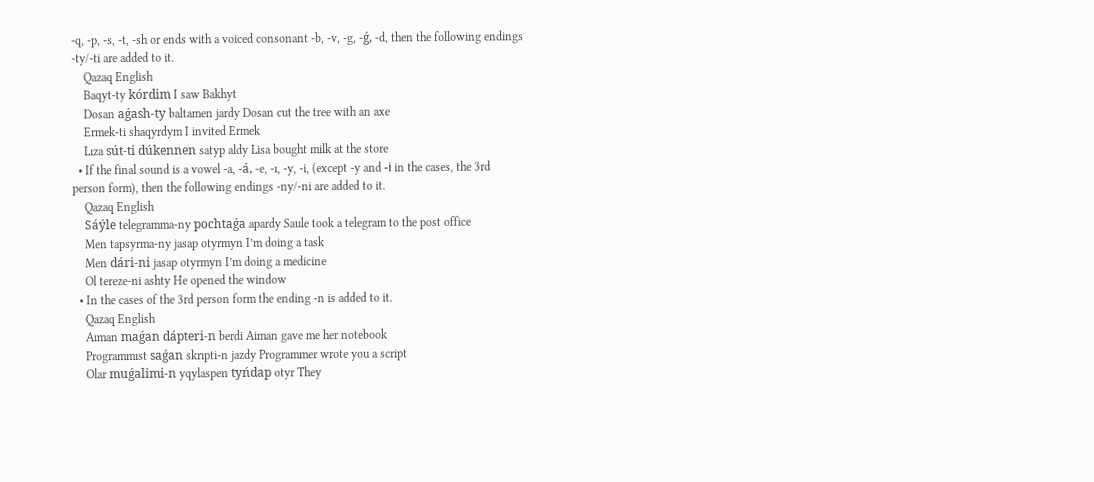-q, -p, -s, -t, -sh or ends with a voiced consonant -b, -v, -g, -ǵ, -d, then the following endings -ty/-ti are added to it.
    Qazaq English
    Baqyt-ty kórdim I saw Bakhyt
    Dosan aǵash-ty baltamen jardy Dosan cut the tree with an axe
    Ermek-ti shaqyrdym I invited Ermek
    Lıza sút-ti dúkennen satyp aldy Lisa bought milk at the store
  • If the final sound is a vowel -a, -á, -e, -ı, -y, -i, (except -y and -і in the cases, the 3rd person form), then the following endings -ny/-ni are added to it.
    Qazaq English
    Sáýle telegramma-ny pochtaǵa apardy Saule took a telegram to the post office
    Men tapsyrma-ny jasap otyrmyn I’m doing a task
    Men dári-ni jasap otyrmyn I’m doing a medicine
    Ol tereze-ni ashty He opened the window
  • In the cases of the 3rd person form the ending -n is added to it.
    Qazaq English
    Aıman maǵan dápteri-n berdi Aiman gave me her notebook
    Programmıst saǵan skrıpti-n jazdy Programmer wrote you a script
    Olar muǵalimi-n yqylaspen tyńdap otyr They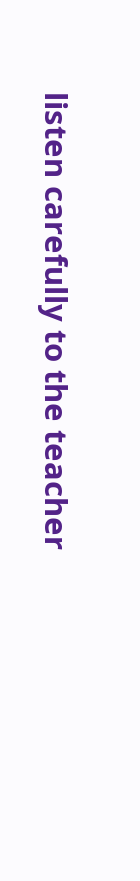listen carefully to the teacher